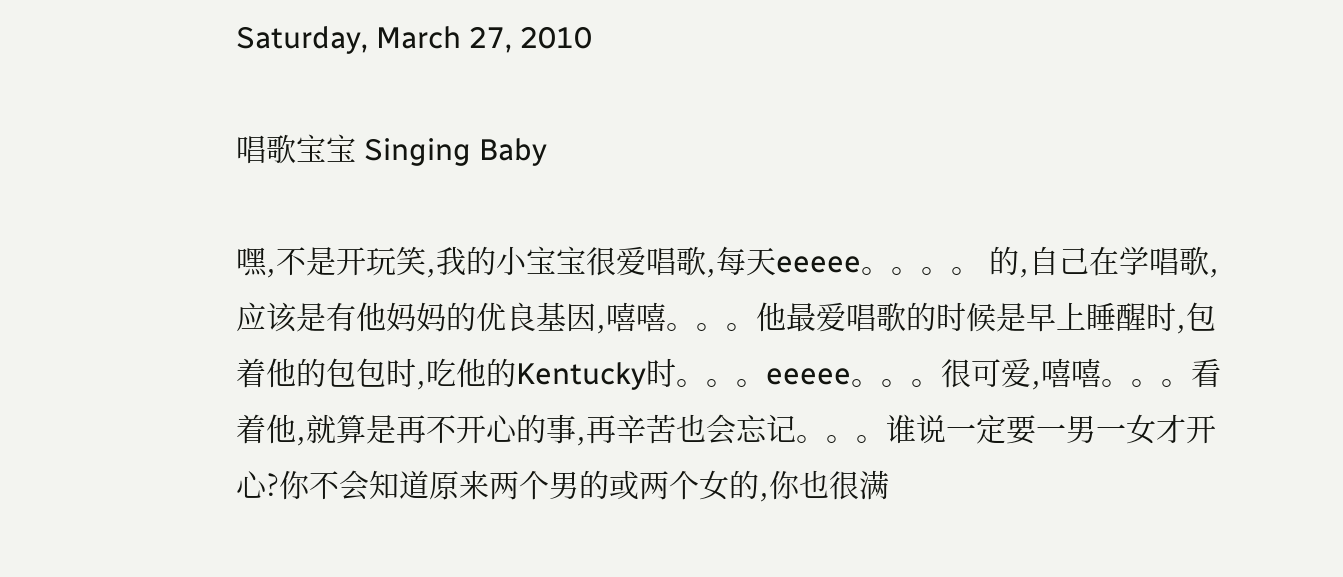Saturday, March 27, 2010

唱歌宝宝 Singing Baby

嘿,不是开玩笑,我的小宝宝很爱唱歌,每天eeeee。。。。 的,自己在学唱歌,应该是有他妈妈的优良基因,嘻嘻。。。他最爱唱歌的时候是早上睡醒时,包着他的包包时,吃他的Kentucky时。。。eeeee。。。很可爱,嘻嘻。。。看着他,就算是再不开心的事,再辛苦也会忘记。。。谁说一定要一男一女才开心?你不会知道原来两个男的或两个女的,你也很满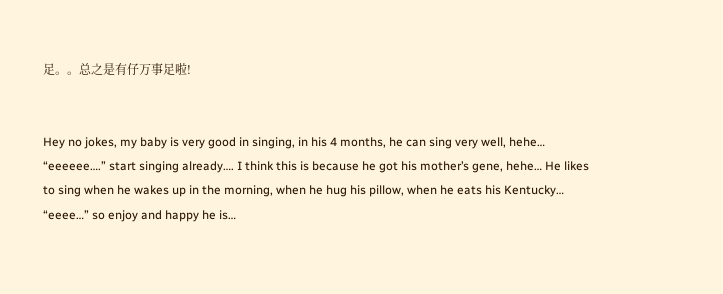足。。总之是有仔万事足啦!


Hey no jokes, my baby is very good in singing, in his 4 months, he can sing very well, hehe… “eeeeee….” start singing already…. I think this is because he got his mother’s gene, hehe… He likes to sing when he wakes up in the morning, when he hug his pillow, when he eats his Kentucky… “eeee…” so enjoy and happy he is…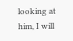looking at him, I will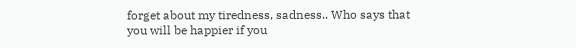forget about my tiredness, sadness.. Who says that you will be happier if you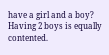have a girl and a boy? Having 2 boys is equally contented.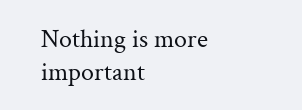Nothing is more important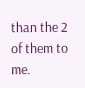than the 2 of them to me.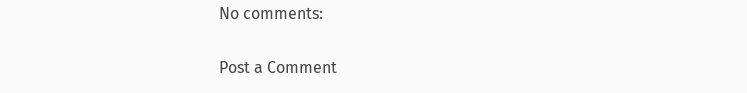No comments:

Post a Comment